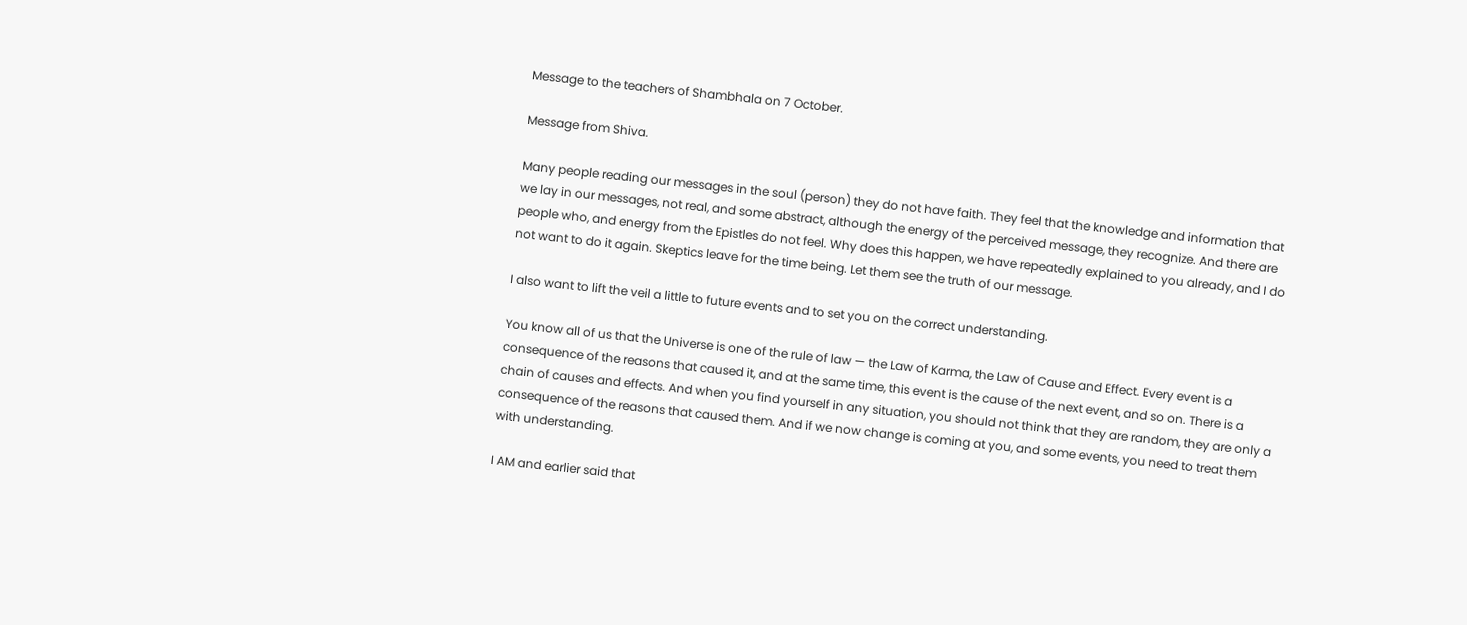Message to the teachers of Shambhala on 7 October.

Message from Shiva.

Many people reading our messages in the soul (person) they do not have faith. They feel that the knowledge and information that we lay in our messages, not real, and some abstract, although the energy of the perceived message, they recognize. And there are people who, and energy from the Epistles do not feel. Why does this happen, we have repeatedly explained to you already, and I do not want to do it again. Skeptics leave for the time being. Let them see the truth of our message.

I also want to lift the veil a little to future events and to set you on the correct understanding.

You know all of us that the Universe is one of the rule of law — the Law of Karma, the Law of Cause and Effect. Every event is a consequence of the reasons that caused it, and at the same time, this event is the cause of the next event, and so on. There is a chain of causes and effects. And when you find yourself in any situation, you should not think that they are random, they are only a consequence of the reasons that caused them. And if we now change is coming at you, and some events, you need to treat them with understanding.

I AM and earlier said that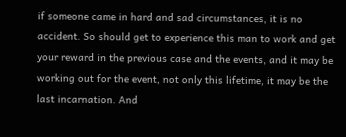if someone came in hard and sad circumstances, it is no accident. So should get to experience this man to work and get your reward in the previous case and the events, and it may be working out for the event, not only this lifetime, it may be the last incarnation. And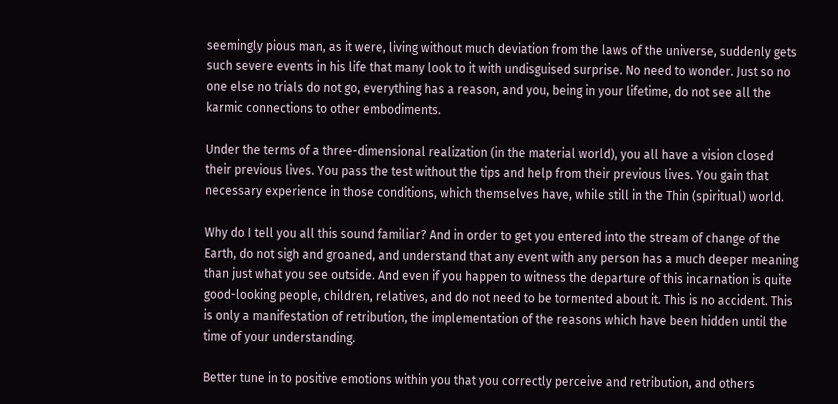seemingly pious man, as it were, living without much deviation from the laws of the universe, suddenly gets such severe events in his life that many look to it with undisguised surprise. No need to wonder. Just so no one else no trials do not go, everything has a reason, and you, being in your lifetime, do not see all the karmic connections to other embodiments.

Under the terms of a three-dimensional realization (in the material world), you all have a vision closed their previous lives. You pass the test without the tips and help from their previous lives. You gain that necessary experience in those conditions, which themselves have, while still in the Thin (spiritual) world.

Why do I tell you all this sound familiar? And in order to get you entered into the stream of change of the Earth, do not sigh and groaned, and understand that any event with any person has a much deeper meaning than just what you see outside. And even if you happen to witness the departure of this incarnation is quite good-looking people, children, relatives, and do not need to be tormented about it. This is no accident. This is only a manifestation of retribution, the implementation of the reasons which have been hidden until the time of your understanding.

Better tune in to positive emotions within you that you correctly perceive and retribution, and others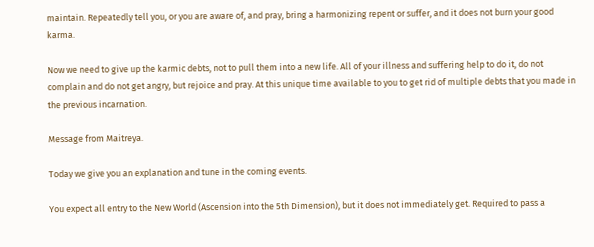maintain. Repeatedly tell you, or you are aware of, and pray, bring a harmonizing repent or suffer, and it does not burn your good karma.

Now we need to give up the karmic debts, not to pull them into a new life. All of your illness and suffering help to do it, do not complain and do not get angry, but rejoice and pray. At this unique time available to you to get rid of multiple debts that you made in the previous incarnation.

Message from Maitreya.

Today we give you an explanation and tune in the coming events.

You expect all entry to the New World (Ascension into the 5th Dimension), but it does not immediately get. Required to pass a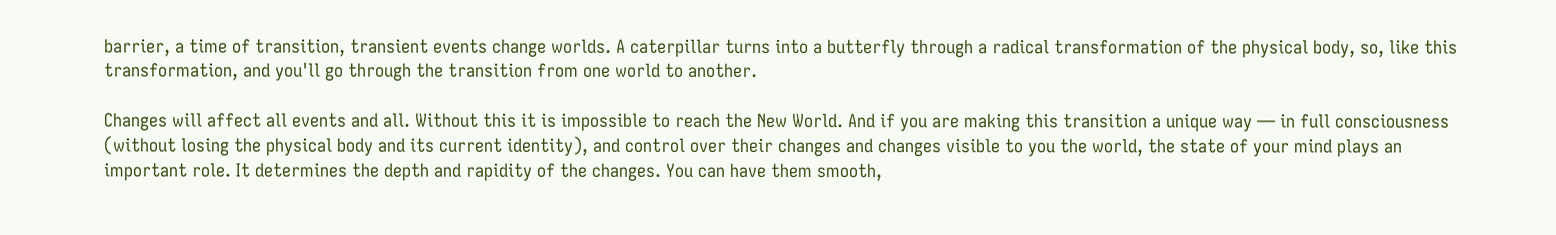barrier, a time of transition, transient events change worlds. A caterpillar turns into a butterfly through a radical transformation of the physical body, so, like this transformation, and you'll go through the transition from one world to another.

Changes will affect all events and all. Without this it is impossible to reach the New World. And if you are making this transition a unique way — in full consciousness (without losing the physical body and its current identity), and control over their changes and changes visible to you the world, the state of your mind plays an important role. It determines the depth and rapidity of the changes. You can have them smooth,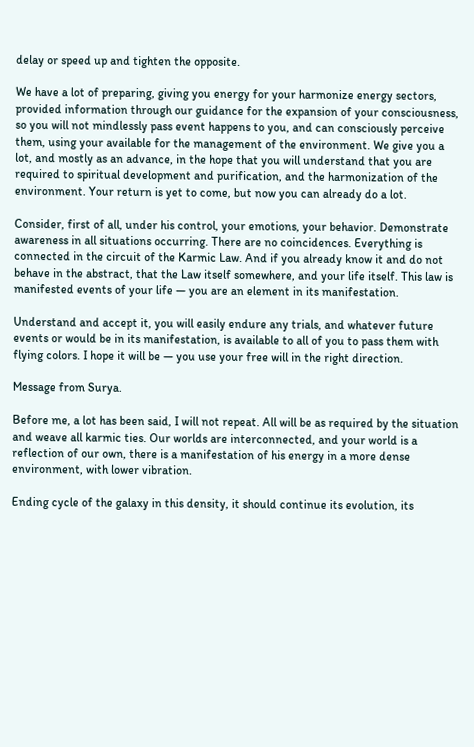delay or speed up and tighten the opposite.

We have a lot of preparing, giving you energy for your harmonize energy sectors, provided information through our guidance for the expansion of your consciousness, so you will not mindlessly pass event happens to you, and can consciously perceive them, using your available for the management of the environment. We give you a lot, and mostly as an advance, in the hope that you will understand that you are required to spiritual development and purification, and the harmonization of the environment. Your return is yet to come, but now you can already do a lot.

Consider, first of all, under his control, your emotions, your behavior. Demonstrate awareness in all situations occurring. There are no coincidences. Everything is connected in the circuit of the Karmic Law. And if you already know it and do not behave in the abstract, that the Law itself somewhere, and your life itself. This law is manifested events of your life — you are an element in its manifestation.

Understand and accept it, you will easily endure any trials, and whatever future events or would be in its manifestation, is available to all of you to pass them with flying colors. I hope it will be — you use your free will in the right direction.

Message from Surya.

Before me, a lot has been said, I will not repeat. All will be as required by the situation and weave all karmic ties. Our worlds are interconnected, and your world is a reflection of our own, there is a manifestation of his energy in a more dense environment, with lower vibration.

Ending cycle of the galaxy in this density, it should continue its evolution, its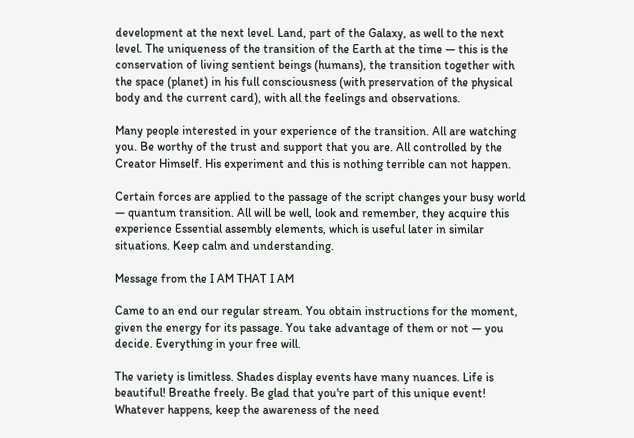development at the next level. Land, part of the Galaxy, as well to the next level. The uniqueness of the transition of the Earth at the time — this is the conservation of living sentient beings (humans), the transition together with the space (planet) in his full consciousness (with preservation of the physical body and the current card), with all the feelings and observations.

Many people interested in your experience of the transition. All are watching you. Be worthy of the trust and support that you are. All controlled by the Creator Himself. His experiment and this is nothing terrible can not happen.

Certain forces are applied to the passage of the script changes your busy world — quantum transition. All will be well, look and remember, they acquire this experience Essential assembly elements, which is useful later in similar situations. Keep calm and understanding.

Message from the I AM THAT I AM

Came to an end our regular stream. You obtain instructions for the moment, given the energy for its passage. You take advantage of them or not — you decide. Everything in your free will.

The variety is limitless. Shades display events have many nuances. Life is beautiful! Breathe freely. Be glad that you're part of this unique event! Whatever happens, keep the awareness of the need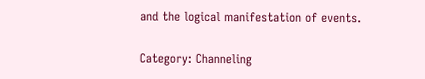and the logical manifestation of events.

Category: Channeling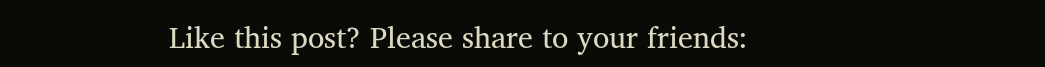Like this post? Please share to your friends: